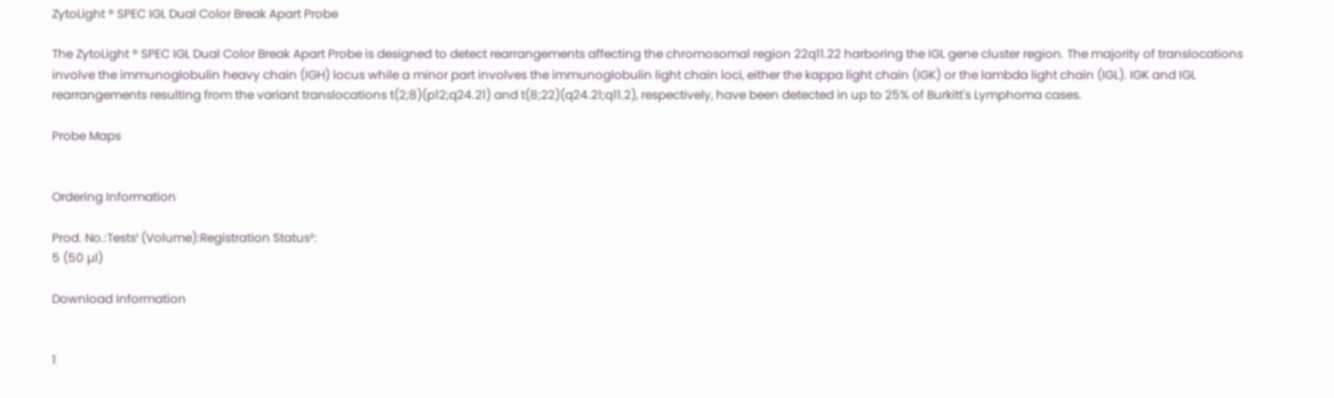ZytoLight ® SPEC IGL Dual Color Break Apart Probe

The ZytoLight ® SPEC IGL Dual Color Break Apart Probe is designed to detect rearrangements affecting the chromosomal region 22q11.22 harboring the IGL gene cluster region. The majority of translocations involve the immunoglobulin heavy chain (IGH) locus while a minor part involves the immunoglobulin light chain loci, either the kappa light chain (IGK) or the lambda light chain (IGL). IGK and IGL rearrangements resulting from the variant translocations t(2;8)(p12;q24.21) and t(8;22)(q24.21;q11.2), respectively, have been detected in up to 25% of Burkitt's Lymphoma cases.

Probe Maps


Ordering Information

Prod. No.:Tests¹ (Volume):Registration Status²:
5 (50 µl)

Download Information


1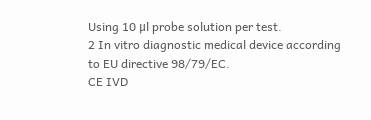Using 10 μl probe solution per test.
2 In vitro diagnostic medical device according to EU directive 98/79/EC.
CE IVD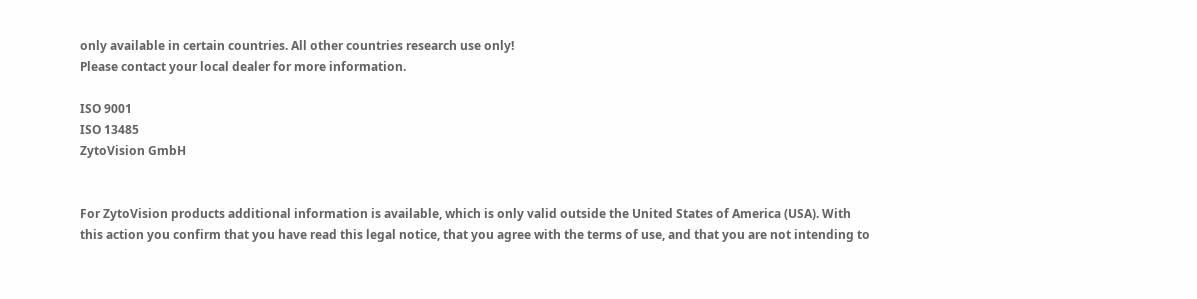only available in certain countries. All other countries research use only!
Please contact your local dealer for more information.

ISO 9001
ISO 13485
ZytoVision GmbH


For ZytoVision products additional information is available, which is only valid outside the United States of America (USA). With this action you confirm that you have read this legal notice, that you agree with the terms of use, and that you are not intending to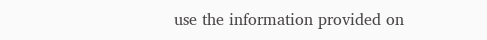use the information provided on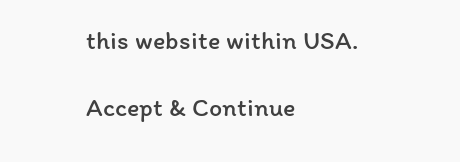this website within USA.

Accept & Continue